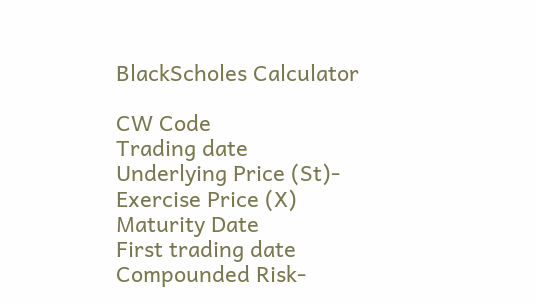BlackScholes Calculator

CW Code
Trading date
Underlying Price (St)-
Exercise Price (X)
Maturity Date
First trading date
Compounded Risk-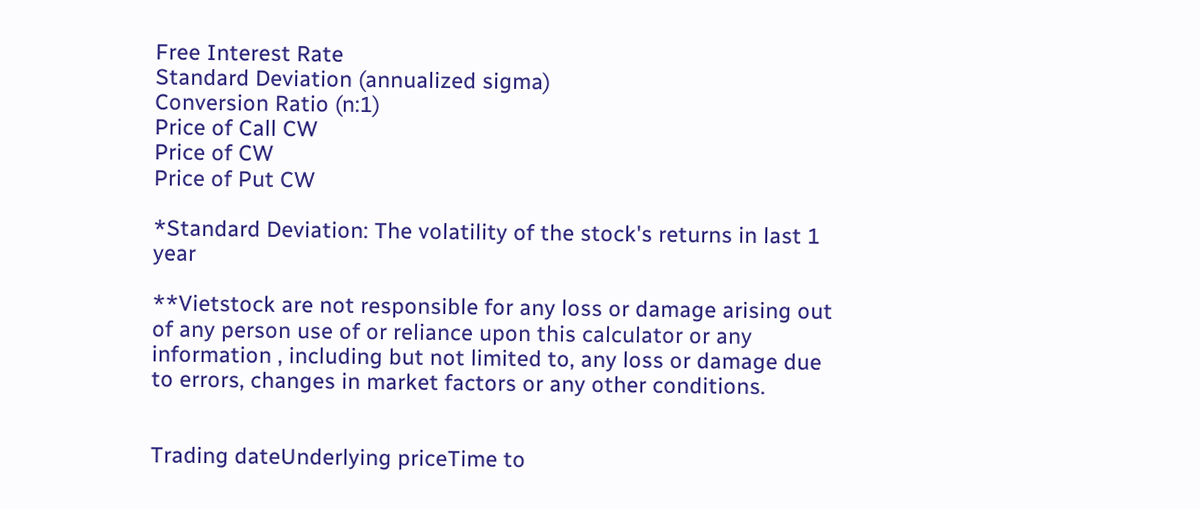Free Interest Rate
Standard Deviation (annualized sigma)
Conversion Ratio (n:1)
Price of Call CW
Price of CW
Price of Put CW

*Standard Deviation: The volatility of the stock's returns in last 1 year

**Vietstock are not responsible for any loss or damage arising out of any person use of or reliance upon this calculator or any information , including but not limited to, any loss or damage due to errors, changes in market factors or any other conditions.


Trading dateUnderlying priceTime to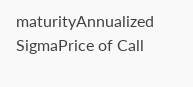maturityAnnualized SigmaPrice of Call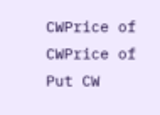CWPrice of CWPrice of Put CW